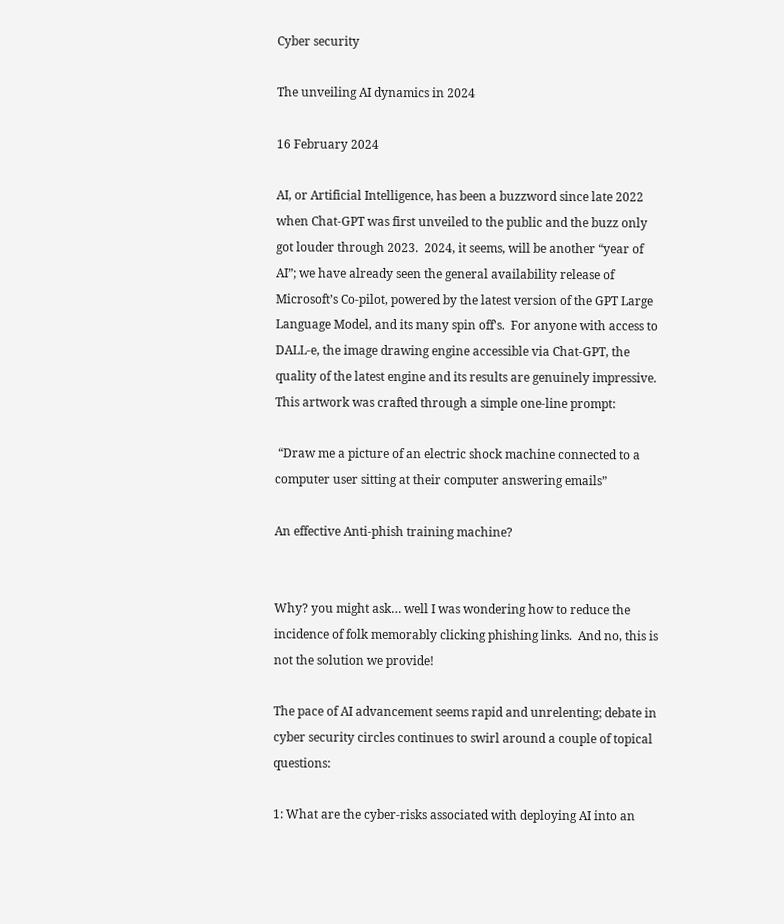Cyber security

The unveiling AI dynamics in 2024

16 February 2024

AI, or Artificial Intelligence, has been a buzzword since late 2022 when Chat-GPT was first unveiled to the public and the buzz only got louder through 2023.  2024, it seems, will be another “year of AI”; we have already seen the general availability release of Microsoft’s Co-pilot, powered by the latest version of the GPT Large Language Model, and its many spin off's.  For anyone with access to DALL-e, the image drawing engine accessible via Chat-GPT, the quality of the latest engine and its results are genuinely impressive.  This artwork was crafted through a simple one-line prompt:

 “Draw me a picture of an electric shock machine connected to a computer user sitting at their computer answering emails”

An effective Anti-phish training machine?


Why? you might ask… well I was wondering how to reduce the incidence of folk memorably clicking phishing links.  And no, this is not the solution we provide!

The pace of AI advancement seems rapid and unrelenting; debate in cyber security circles continues to swirl around a couple of topical questions:

1: What are the cyber-risks associated with deploying AI into an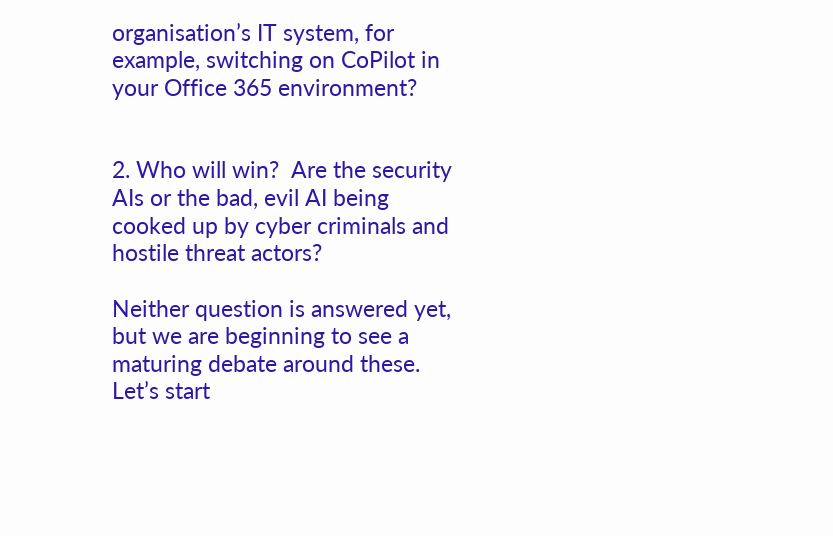organisation’s IT system, for example, switching on CoPilot in your Office 365 environment?


2. Who will win?  Are the security AIs or the bad, evil AI being cooked up by cyber criminals and hostile threat actors?

Neither question is answered yet, but we are beginning to see a maturing debate around these.  Let’s start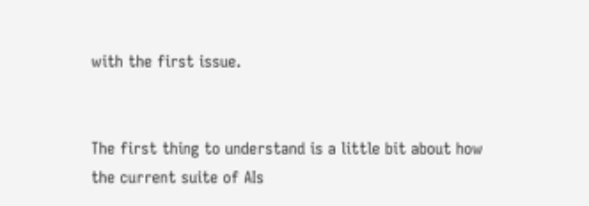with the first issue.


The first thing to understand is a little bit about how the current suite of AIs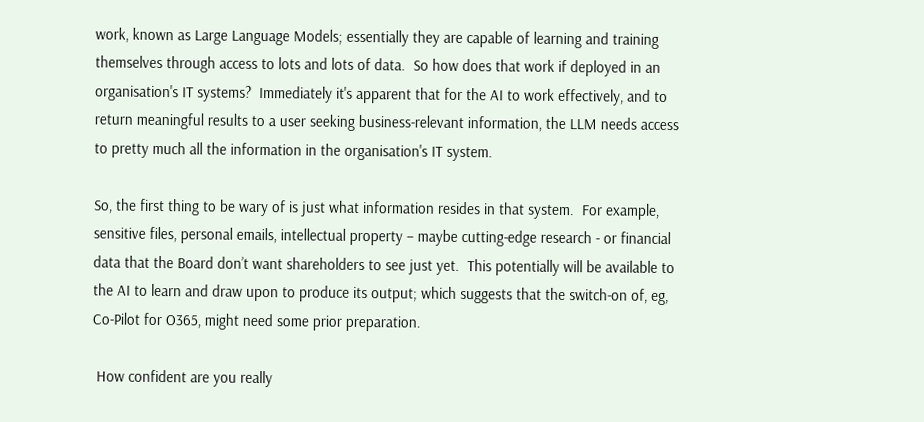work, known as Large Language Models; essentially they are capable of learning and training themselves through access to lots and lots of data.  So how does that work if deployed in an organisation's IT systems?  Immediately it's apparent that for the AI to work effectively, and to return meaningful results to a user seeking business-relevant information, the LLM needs access to pretty much all the information in the organisation's IT system.

So, the first thing to be wary of is just what information resides in that system.  For example, sensitive files, personal emails, intellectual property – maybe cutting-edge research - or financial data that the Board don’t want shareholders to see just yet.  This potentially will be available to the AI to learn and draw upon to produce its output; which suggests that the switch-on of, eg, Co-Pilot for O365, might need some prior preparation.

 How confident are you really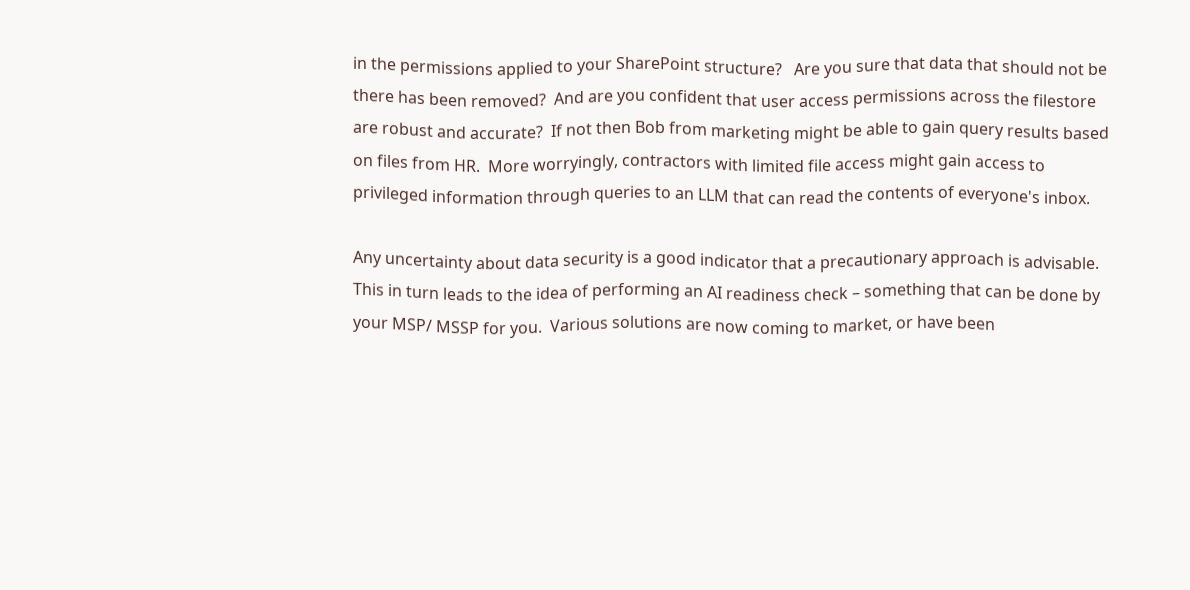in the permissions applied to your SharePoint structure?   Are you sure that data that should not be there has been removed?  And are you confident that user access permissions across the filestore are robust and accurate?  If not then Bob from marketing might be able to gain query results based on files from HR.  More worryingly, contractors with limited file access might gain access to privileged information through queries to an LLM that can read the contents of everyone's inbox.

Any uncertainty about data security is a good indicator that a precautionary approach is advisable.  This in turn leads to the idea of performing an AI readiness check – something that can be done by your MSP/ MSSP for you.  Various solutions are now coming to market, or have been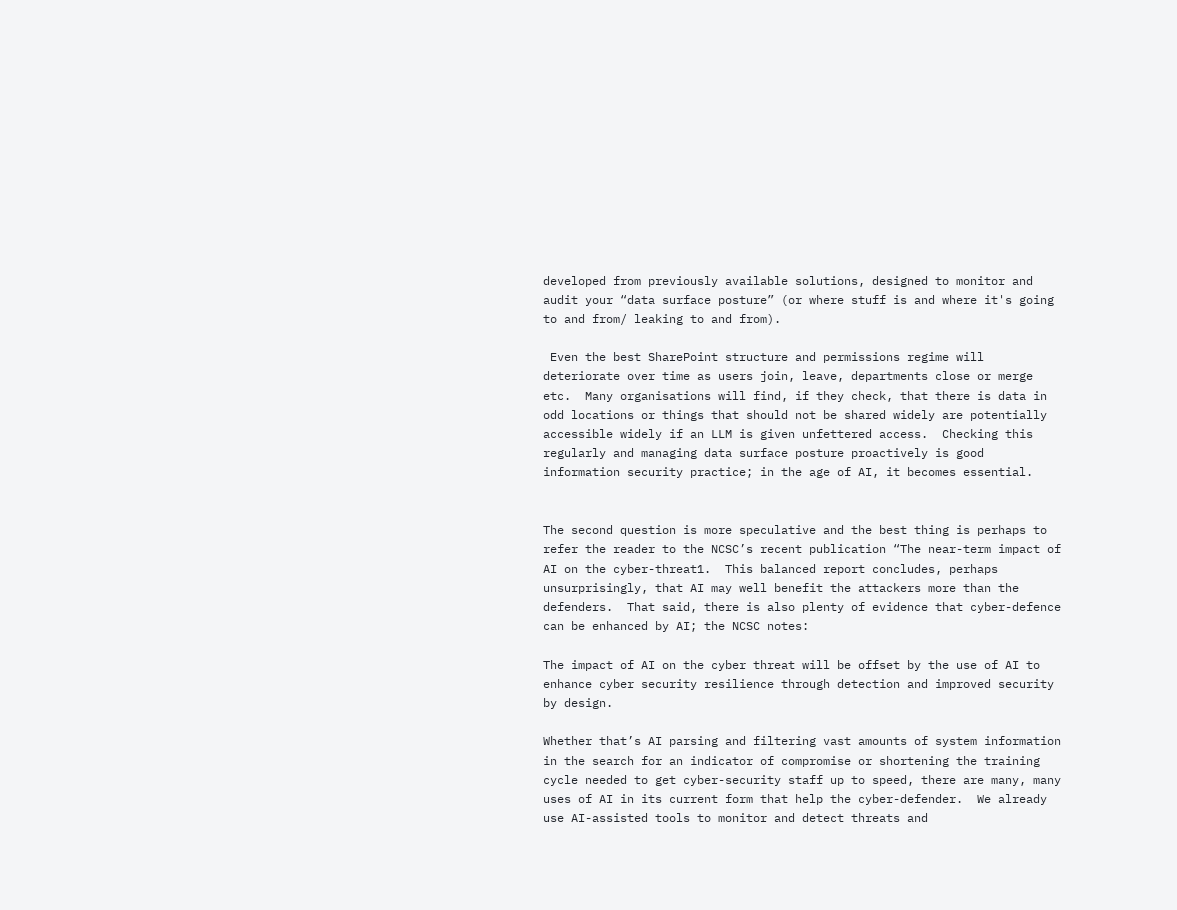developed from previously available solutions, designed to monitor and audit your “data surface posture” (or where stuff is and where it's going to and from/ leaking to and from).

 Even the best SharePoint structure and permissions regime will deteriorate over time as users join, leave, departments close or merge etc.  Many organisations will find, if they check, that there is data in odd locations or things that should not be shared widely are potentially accessible widely if an LLM is given unfettered access.  Checking this regularly and managing data surface posture proactively is good information security practice; in the age of AI, it becomes essential.


The second question is more speculative and the best thing is perhaps to refer the reader to the NCSC’s recent publication “The near-term impact of AI on the cyber-threat1.  This balanced report concludes, perhaps unsurprisingly, that AI may well benefit the attackers more than the defenders.  That said, there is also plenty of evidence that cyber-defence can be enhanced by AI; the NCSC notes:

The impact of AI on the cyber threat will be offset by the use of AI to enhance cyber security resilience through detection and improved security by design.

Whether that’s AI parsing and filtering vast amounts of system information in the search for an indicator of compromise or shortening the training cycle needed to get cyber-security staff up to speed, there are many, many uses of AI in its current form that help the cyber-defender.  We already use AI-assisted tools to monitor and detect threats and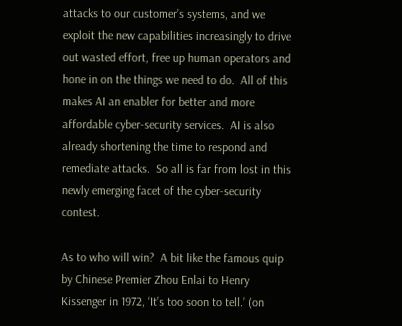attacks to our customer’s systems, and we exploit the new capabilities increasingly to drive out wasted effort, free up human operators and hone in on the things we need to do.  All of this makes AI an enabler for better and more affordable cyber-security services.  AI is also already shortening the time to respond and remediate attacks.  So all is far from lost in this newly emerging facet of the cyber-security contest.

As to who will win?  A bit like the famous quip by Chinese Premier Zhou Enlai to Henry Kissenger in 1972, ‘It’s too soon to tell.’ (on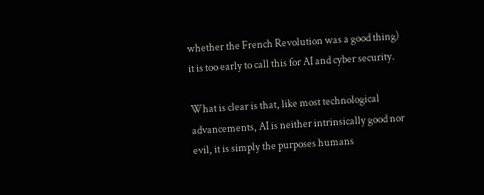whether the French Revolution was a good thing)  it is too early to call this for AI and cyber security.

What is clear is that, like most technological advancements, AI is neither intrinsically good nor evil, it is simply the purposes humans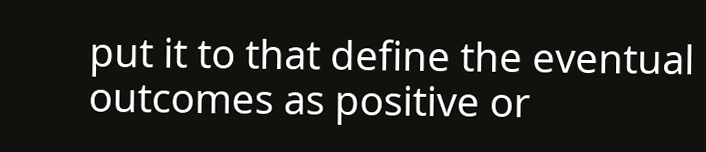put it to that define the eventual outcomes as positive or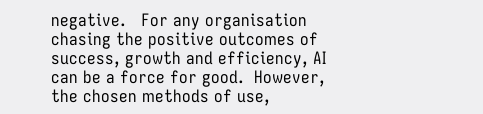negative.   For any organisation chasing the positive outcomes of success, growth and efficiency, AI can be a force for good.  However, the chosen methods of use,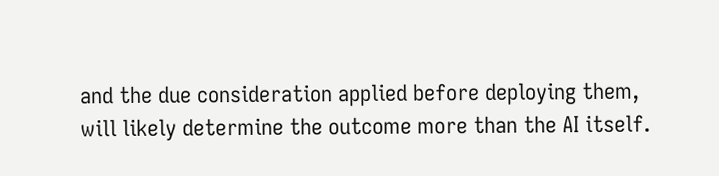and the due consideration applied before deploying them, will likely determine the outcome more than the AI itself.